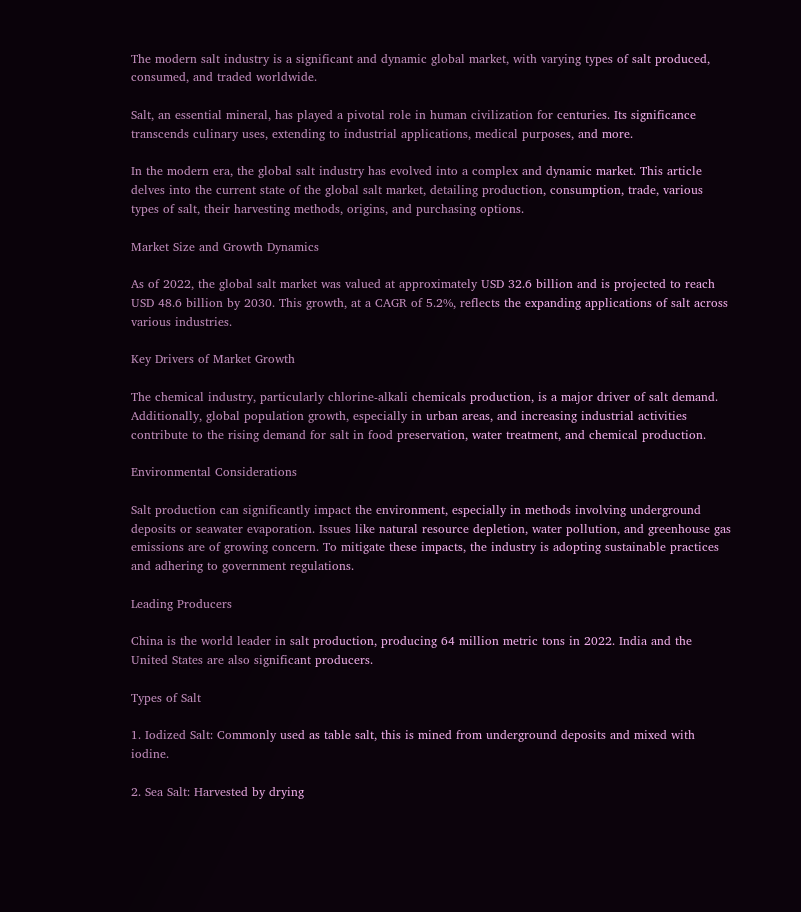The modern salt industry is a significant and dynamic global market, with varying types of salt produced, consumed, and traded worldwide.

Salt, an essential mineral, has played a pivotal role in human civilization for centuries. Its significance transcends culinary uses, extending to industrial applications, medical purposes, and more.

In the modern era, the global salt industry has evolved into a complex and dynamic market. This article delves into the current state of the global salt market, detailing production, consumption, trade, various types of salt, their harvesting methods, origins, and purchasing options.

Market Size and Growth Dynamics

As of 2022, the global salt market was valued at approximately USD 32.6 billion and is projected to reach USD 48.6 billion by 2030. This growth, at a CAGR of 5.2%, reflects the expanding applications of salt across various industries.

Key Drivers of Market Growth

The chemical industry, particularly chlorine-alkali chemicals production, is a major driver of salt demand. Additionally, global population growth, especially in urban areas, and increasing industrial activities contribute to the rising demand for salt in food preservation, water treatment, and chemical production.

Environmental Considerations

Salt production can significantly impact the environment, especially in methods involving underground deposits or seawater evaporation. Issues like natural resource depletion, water pollution, and greenhouse gas emissions are of growing concern. To mitigate these impacts, the industry is adopting sustainable practices and adhering to government regulations.

Leading Producers

China is the world leader in salt production, producing 64 million metric tons in 2022. India and the United States are also significant producers.

Types of Salt

1. Iodized Salt: Commonly used as table salt, this is mined from underground deposits and mixed with iodine.

2. Sea Salt: Harvested by drying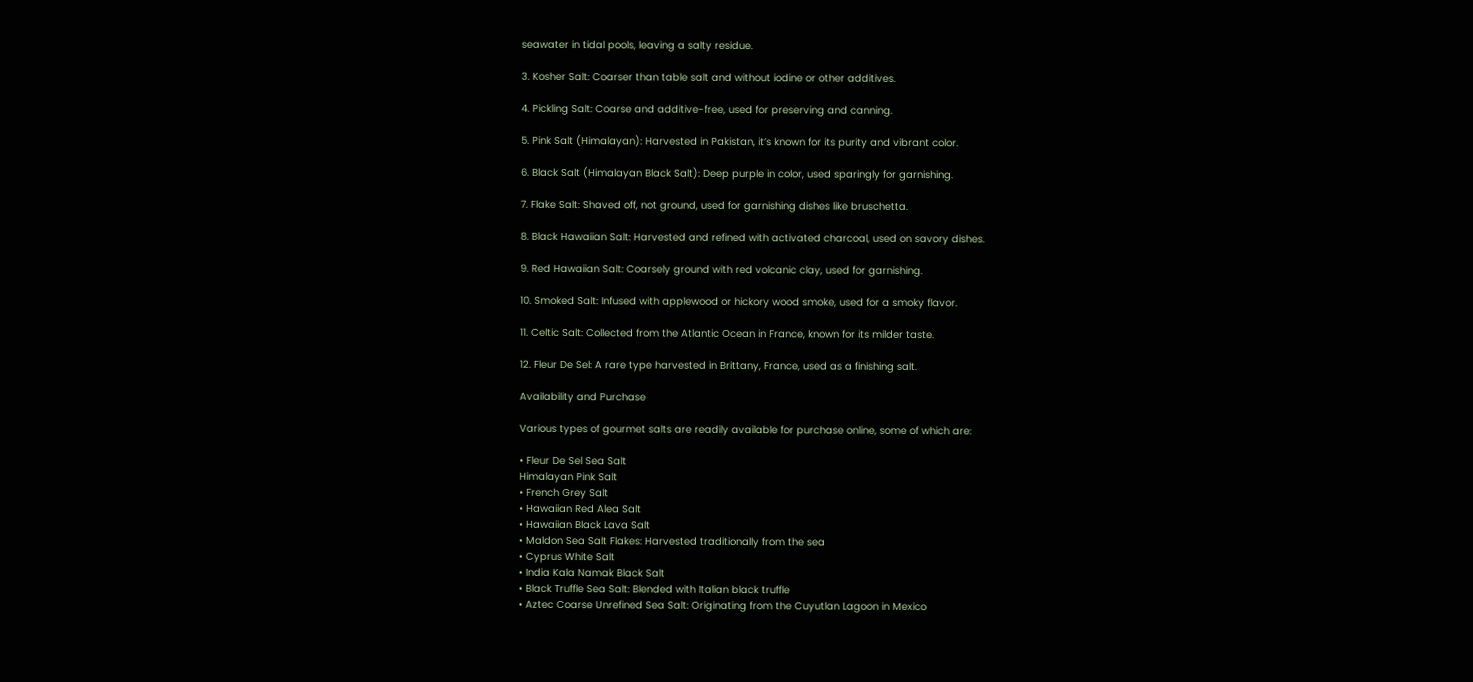seawater in tidal pools, leaving a salty residue.

3. Kosher Salt: Coarser than table salt and without iodine or other additives.

4. Pickling Salt: Coarse and additive-free, used for preserving and canning.

5. Pink Salt (Himalayan): Harvested in Pakistan, it’s known for its purity and vibrant color.

6. Black Salt (Himalayan Black Salt): Deep purple in color, used sparingly for garnishing.

7. Flake Salt: Shaved off, not ground, used for garnishing dishes like bruschetta.

8. Black Hawaiian Salt: Harvested and refined with activated charcoal, used on savory dishes.

9. Red Hawaiian Salt: Coarsely ground with red volcanic clay, used for garnishing.

10. Smoked Salt: Infused with applewood or hickory wood smoke, used for a smoky flavor.

11. Celtic Salt: Collected from the Atlantic Ocean in France, known for its milder taste.

12. Fleur De Sel: A rare type harvested in Brittany, France, used as a finishing salt.

Availability and Purchase

Various types of gourmet salts are readily available for purchase online, some of which are:

• Fleur De Sel Sea Salt
Himalayan Pink Salt
• French Grey Salt
• Hawaiian Red Alea Salt
• Hawaiian Black Lava Salt
• Maldon Sea Salt Flakes: Harvested traditionally from the sea
• Cyprus White Salt
• India Kala Namak Black Salt
• Black Truffle Sea Salt: Blended with Italian black truffle
• Aztec Coarse Unrefined Sea Salt: Originating from the Cuyutlan Lagoon in Mexico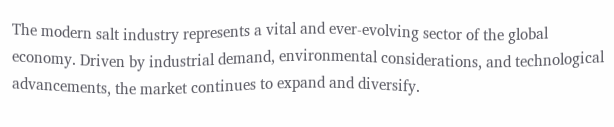The modern salt industry represents a vital and ever-evolving sector of the global economy. Driven by industrial demand, environmental considerations, and technological advancements, the market continues to expand and diversify.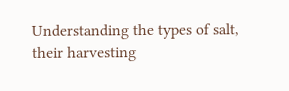Understanding the types of salt, their harvesting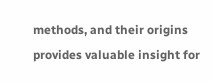methods, and their origins provides valuable insight for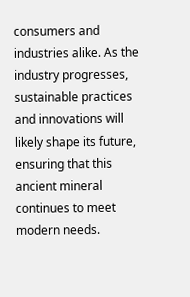consumers and industries alike. As the industry progresses, sustainable practices and innovations will likely shape its future, ensuring that this ancient mineral continues to meet modern needs.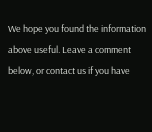We hope you found the information above useful. Leave a comment below, or contact us if you have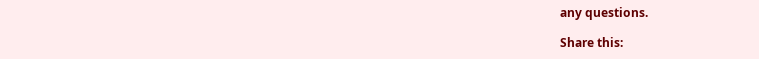any questions.

Share this: